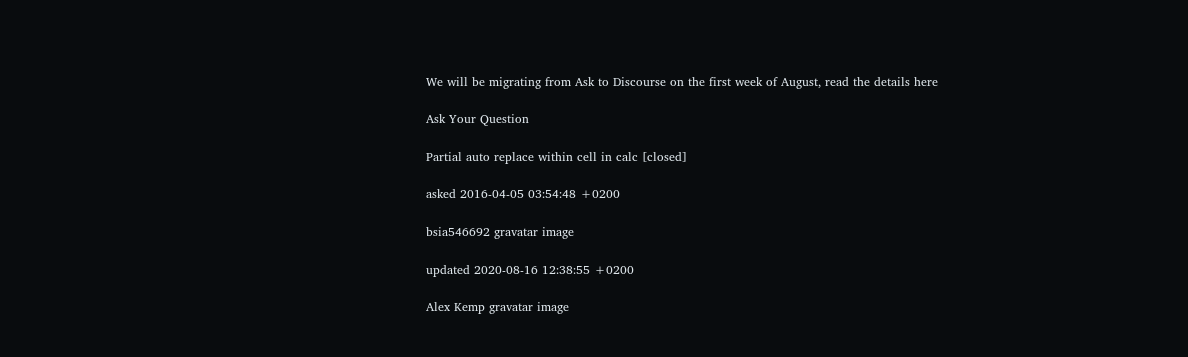We will be migrating from Ask to Discourse on the first week of August, read the details here

Ask Your Question

Partial auto replace within cell in calc [closed]

asked 2016-04-05 03:54:48 +0200

bsia546692 gravatar image

updated 2020-08-16 12:38:55 +0200

Alex Kemp gravatar image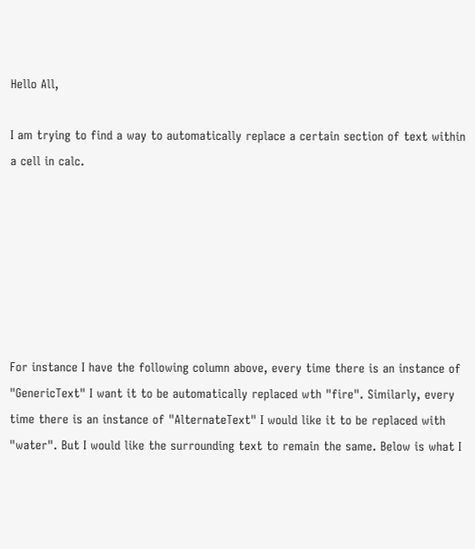Hello All,

I am trying to find a way to automatically replace a certain section of text within a cell in calc.







For instance I have the following column above, every time there is an instance of "GenericText" I want it to be automatically replaced wth "fire". Similarly, every time there is an instance of "AlternateText" I would like it to be replaced with "water". But I would like the surrounding text to remain the same. Below is what I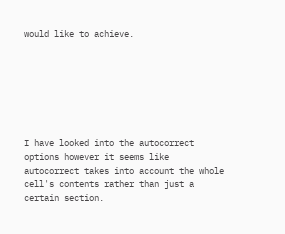would like to achieve.







I have looked into the autocorrect options however it seems like autocorrect takes into account the whole cell's contents rather than just a certain section.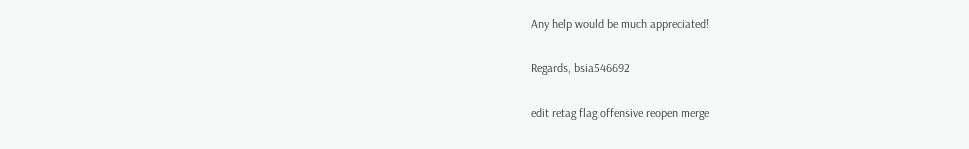Any help would be much appreciated!

Regards, bsia546692

edit retag flag offensive reopen merge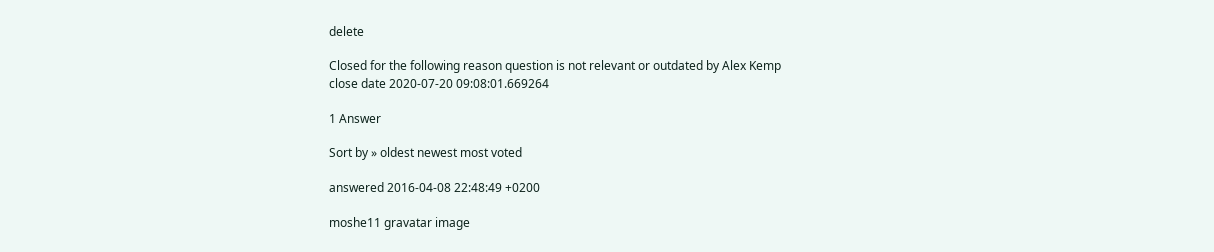delete

Closed for the following reason question is not relevant or outdated by Alex Kemp
close date 2020-07-20 09:08:01.669264

1 Answer

Sort by » oldest newest most voted

answered 2016-04-08 22:48:49 +0200

moshe11 gravatar image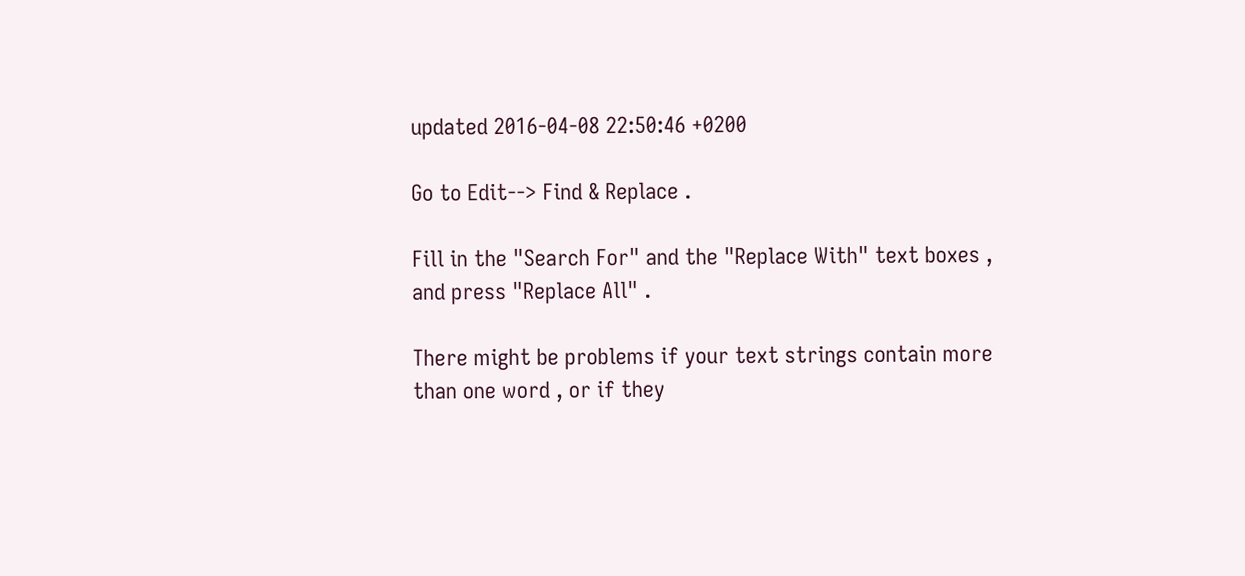updated 2016-04-08 22:50:46 +0200

Go to Edit--> Find & Replace .

Fill in the "Search For" and the "Replace With" text boxes , and press "Replace All" .

There might be problems if your text strings contain more than one word , or if they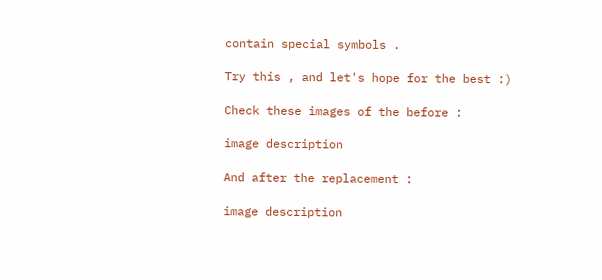contain special symbols .

Try this , and let's hope for the best :)

Check these images of the before :

image description

And after the replacement :

image description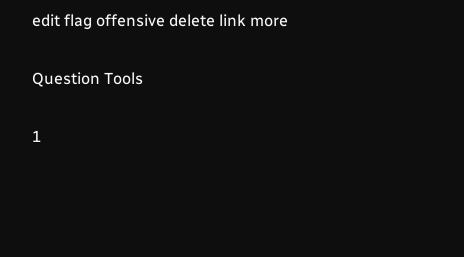edit flag offensive delete link more

Question Tools

1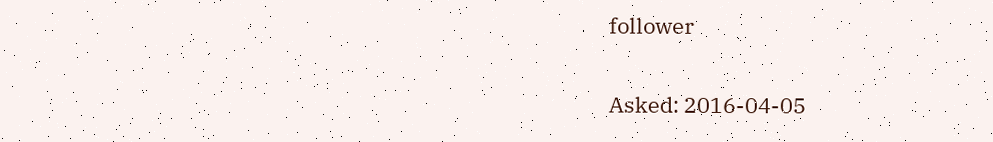follower


Asked: 2016-04-05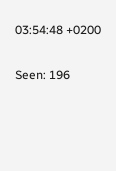03:54:48 +0200

Seen: 196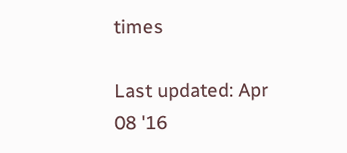times

Last updated: Apr 08 '16